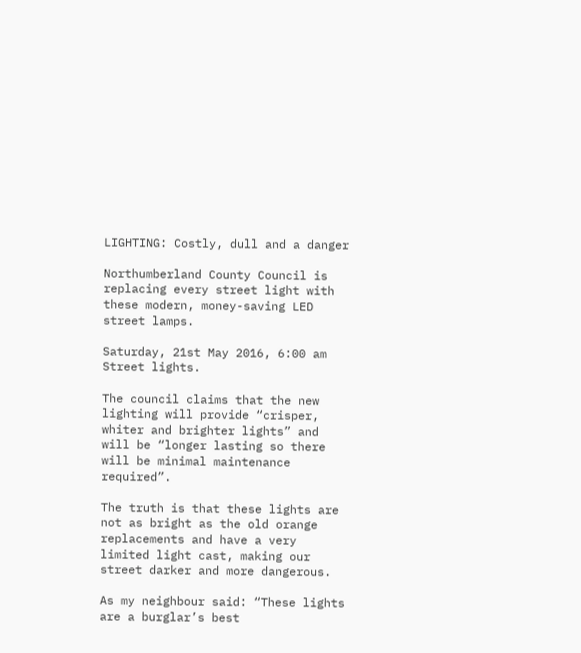LIGHTING: Costly, dull and a danger

Northumberland County Council is replacing every street light with these modern, money-saving LED street lamps.

Saturday, 21st May 2016, 6:00 am
Street lights.

The council claims that the new lighting will provide “crisper, whiter and brighter lights” and will be “longer lasting so there will be minimal maintenance required”.

The truth is that these lights are not as bright as the old orange replacements and have a very limited light cast, making our street darker and more dangerous.

As my neighbour said: “These lights are a burglar’s best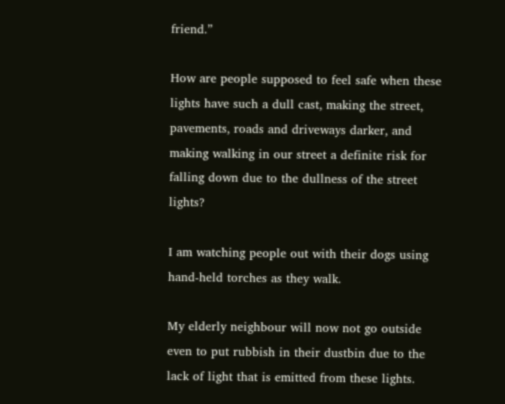friend.”

How are people supposed to feel safe when these lights have such a dull cast, making the street, pavements, roads and driveways darker, and making walking in our street a definite risk for falling down due to the dullness of the street lights?

I am watching people out with their dogs using hand-held torches as they walk.

My elderly neighbour will now not go outside even to put rubbish in their dustbin due to the lack of light that is emitted from these lights.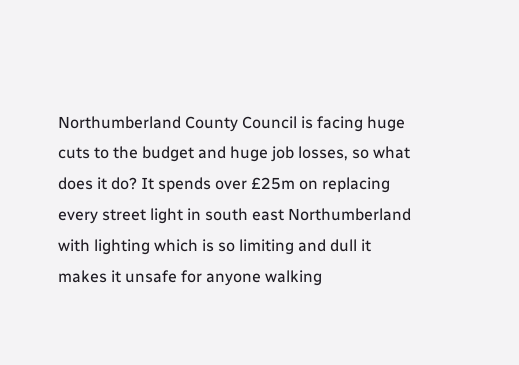Northumberland County Council is facing huge cuts to the budget and huge job losses, so what does it do? It spends over £25m on replacing every street light in south east Northumberland with lighting which is so limiting and dull it makes it unsafe for anyone walking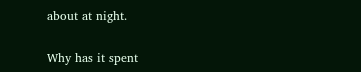about at night.

Why has it spent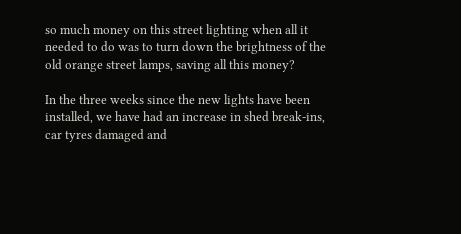so much money on this street lighting when all it needed to do was to turn down the brightness of the old orange street lamps, saving all this money?

In the three weeks since the new lights have been installed, we have had an increase in shed break-ins, car tyres damaged and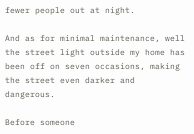fewer people out at night.

And as for minimal maintenance, well the street light outside my home has been off on seven occasions, making the street even darker and dangerous.

Before someone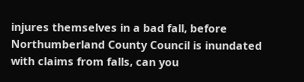injures themselves in a bad fall, before Northumberland County Council is inundated with claims from falls, can you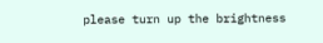please turn up the brightness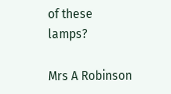of these lamps?

Mrs A Robinson